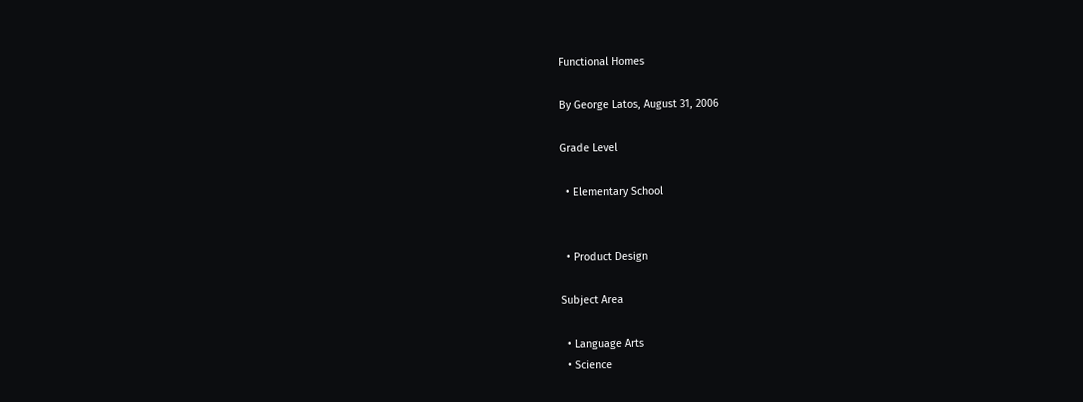Functional Homes

By George Latos, August 31, 2006

Grade Level

  • Elementary School


  • Product Design

Subject Area

  • Language Arts
  • Science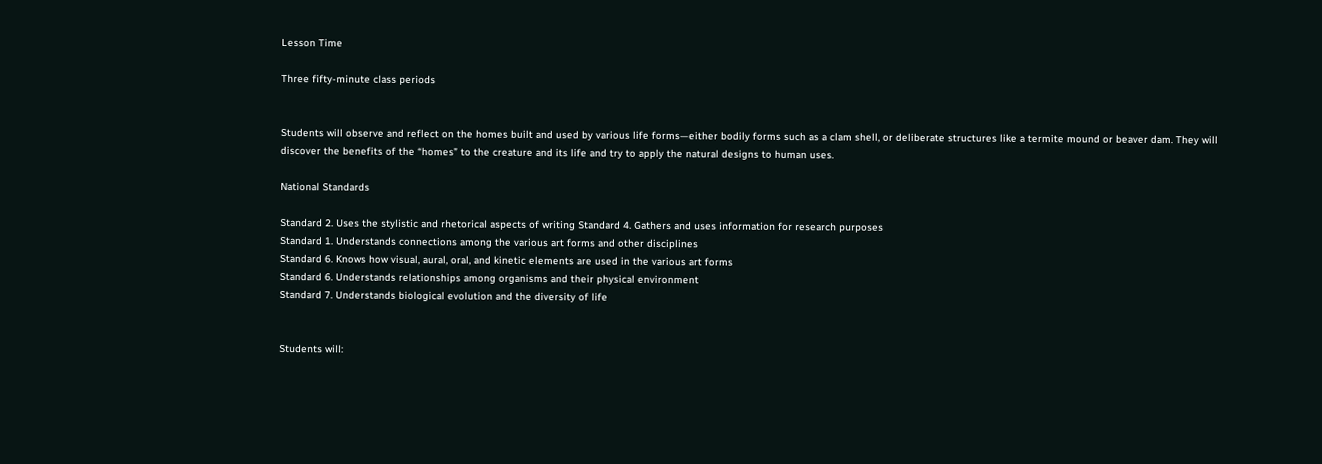Lesson Time

Three fifty-minute class periods


Students will observe and reflect on the homes built and used by various life forms—either bodily forms such as a clam shell, or deliberate structures like a termite mound or beaver dam. They will discover the benefits of the “homes” to the creature and its life and try to apply the natural designs to human uses.

National Standards

Standard 2. Uses the stylistic and rhetorical aspects of writing Standard 4. Gathers and uses information for research purposes
Standard 1. Understands connections among the various art forms and other disciplines
Standard 6. Knows how visual, aural, oral, and kinetic elements are used in the various art forms
Standard 6. Understands relationships among organisms and their physical environment
Standard 7. Understands biological evolution and the diversity of life


Students will: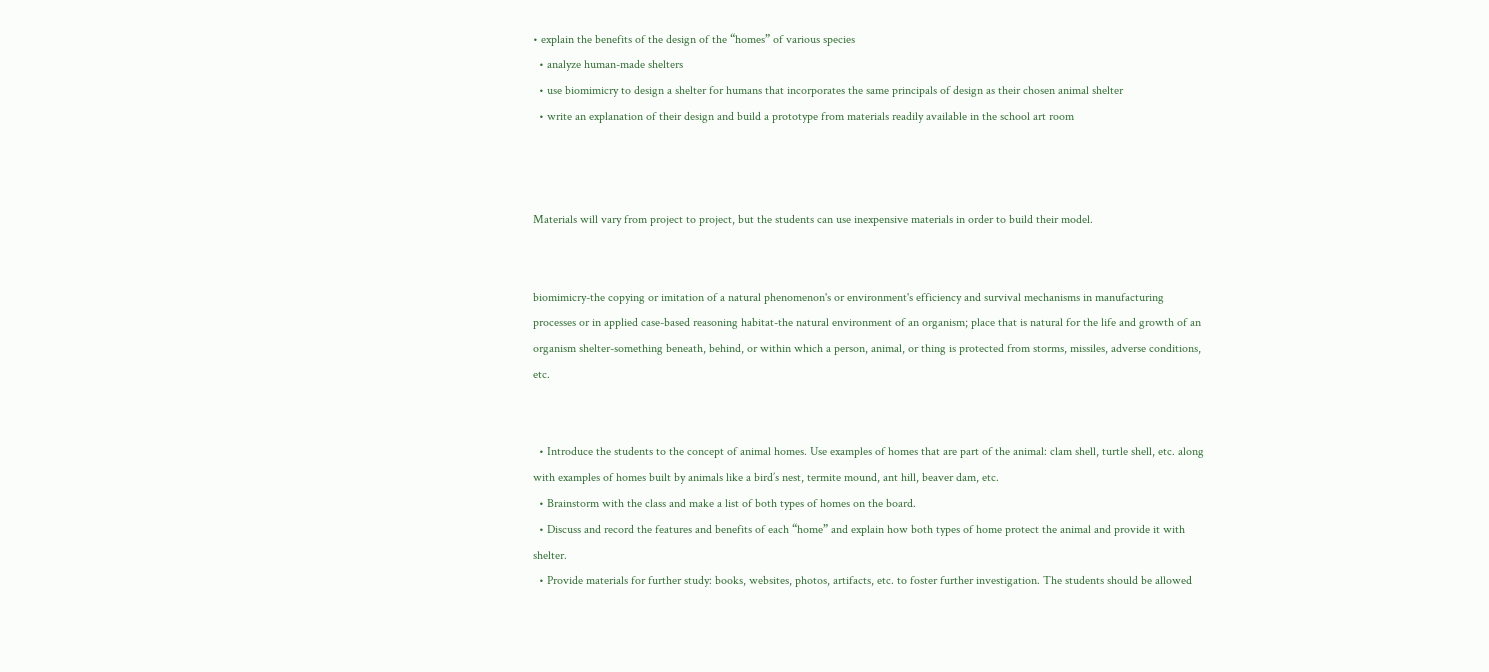• explain the benefits of the design of the “homes” of various species
  • analyze human-made shelters
  • use biomimicry to design a shelter for humans that incorporates the same principals of design as their chosen animal shelter
  • write an explanation of their design and build a prototype from materials readily available in the school art room



Materials will vary from project to project, but the students can use inexpensive materials in order to build their model.


biomimicry-the copying or imitation of a natural phenomenon's or environment's efficiency and survival mechanisms in manufacturing processes or in applied case-based reasoning habitat-the natural environment of an organism; place that is natural for the life and growth of an organism shelter-something beneath, behind, or within which a person, animal, or thing is protected from storms, missiles, adverse conditions, etc.


  • Introduce the students to the concept of animal homes. Use examples of homes that are part of the animal: clam shell, turtle shell, etc. along with examples of homes built by animals like a bird’s nest, termite mound, ant hill, beaver dam, etc.
  • Brainstorm with the class and make a list of both types of homes on the board.
  • Discuss and record the features and benefits of each “home” and explain how both types of home protect the animal and provide it with shelter.
  • Provide materials for further study: books, websites, photos, artifacts, etc. to foster further investigation. The students should be allowed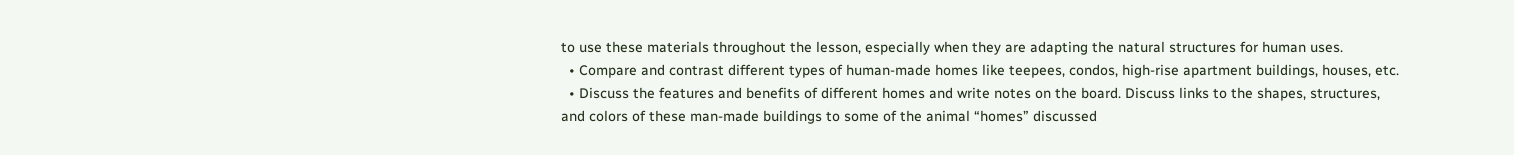to use these materials throughout the lesson, especially when they are adapting the natural structures for human uses.
  • Compare and contrast different types of human-made homes like teepees, condos, high-rise apartment buildings, houses, etc.
  • Discuss the features and benefits of different homes and write notes on the board. Discuss links to the shapes, structures, and colors of these man-made buildings to some of the animal “homes” discussed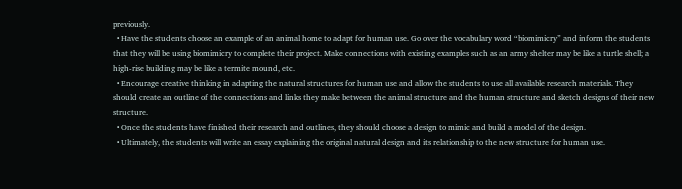previously.
  • Have the students choose an example of an animal home to adapt for human use. Go over the vocabulary word “biomimicry” and inform the students that they will be using biomimicry to complete their project. Make connections with existing examples such as an army shelter may be like a turtle shell; a high-rise building may be like a termite mound, etc.
  • Encourage creative thinking in adapting the natural structures for human use and allow the students to use all available research materials. They should create an outline of the connections and links they make between the animal structure and the human structure and sketch designs of their new structure.
  • Once the students have finished their research and outlines, they should choose a design to mimic and build a model of the design.
  • Ultimately, the students will write an essay explaining the original natural design and its relationship to the new structure for human use.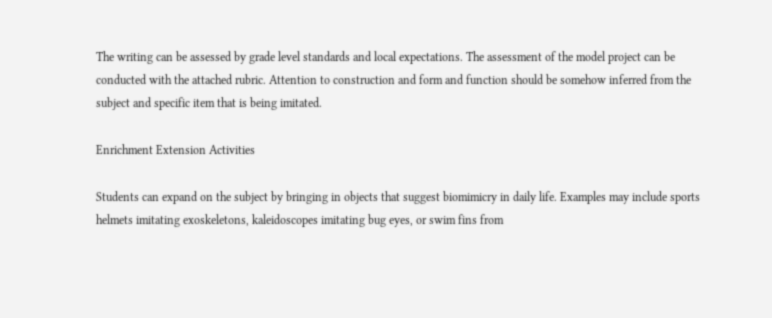The writing can be assessed by grade level standards and local expectations. The assessment of the model project can be conducted with the attached rubric. Attention to construction and form and function should be somehow inferred from the subject and specific item that is being imitated.

Enrichment Extension Activities

Students can expand on the subject by bringing in objects that suggest biomimicry in daily life. Examples may include sports helmets imitating exoskeletons, kaleidoscopes imitating bug eyes, or swim fins from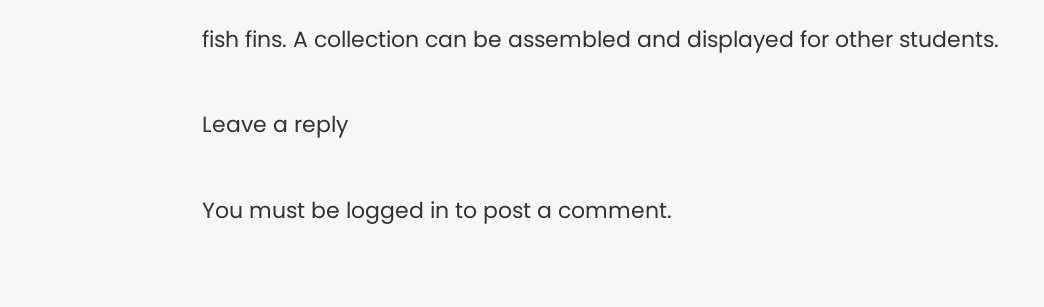fish fins. A collection can be assembled and displayed for other students.

Leave a reply

You must be logged in to post a comment.